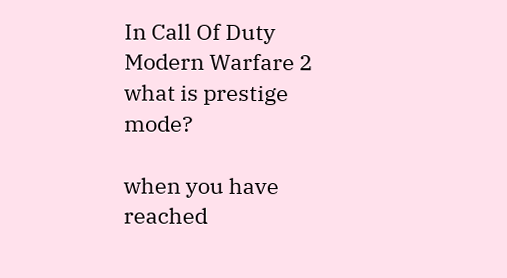In Call Of Duty Modern Warfare 2 what is prestige mode?

when you have reached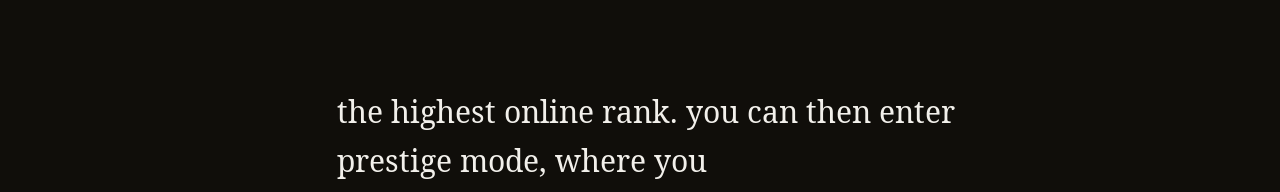the highest online rank. you can then enter prestige mode, where you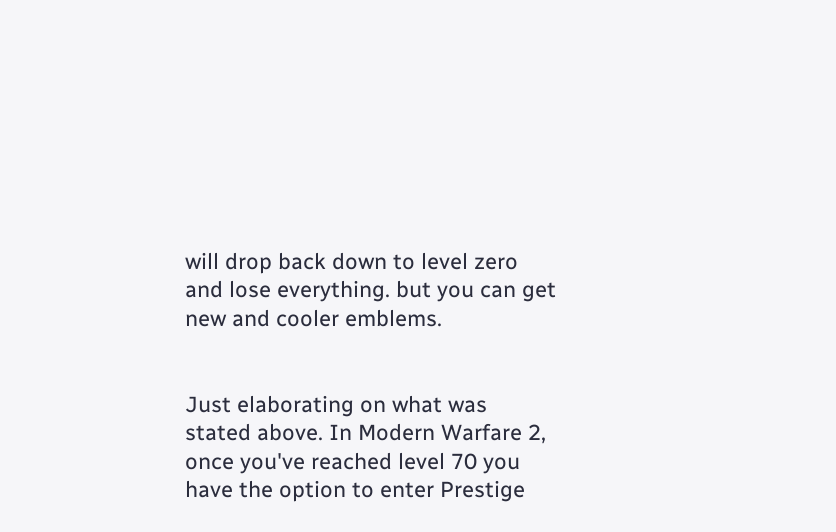will drop back down to level zero and lose everything. but you can get new and cooler emblems.


Just elaborating on what was stated above. In Modern Warfare 2, once you've reached level 70 you have the option to enter Prestige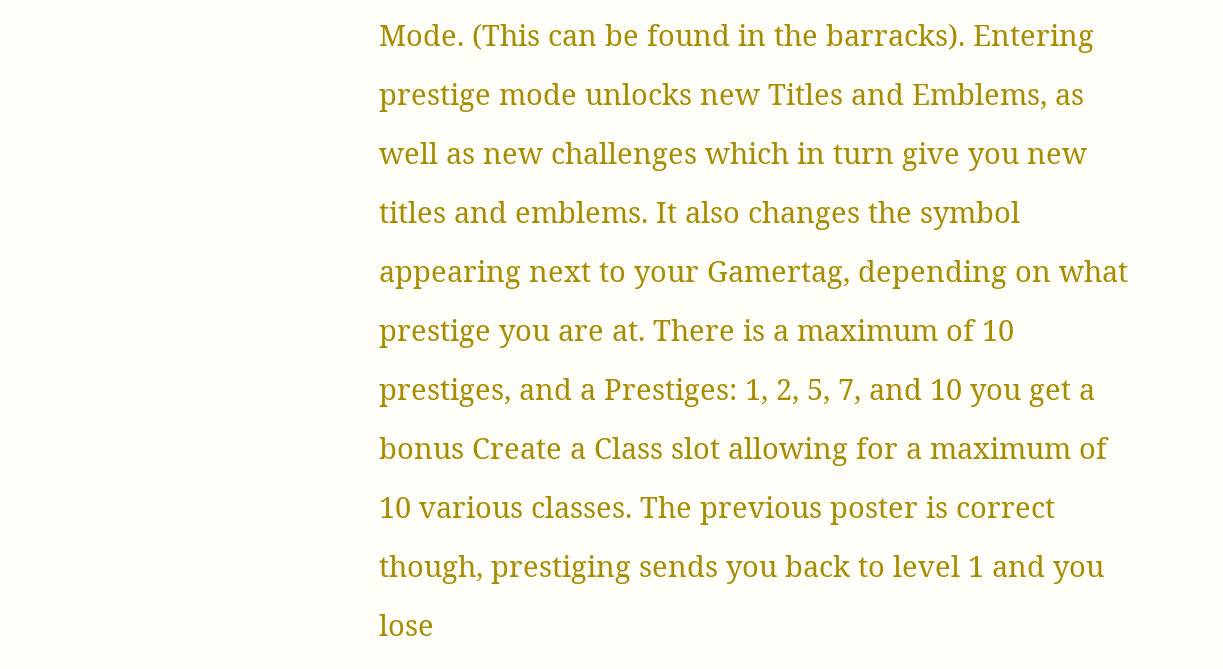Mode. (This can be found in the barracks). Entering prestige mode unlocks new Titles and Emblems, as well as new challenges which in turn give you new titles and emblems. It also changes the symbol appearing next to your Gamertag, depending on what prestige you are at. There is a maximum of 10 prestiges, and a Prestiges: 1, 2, 5, 7, and 10 you get a bonus Create a Class slot allowing for a maximum of 10 various classes. The previous poster is correct though, prestiging sends you back to level 1 and you lose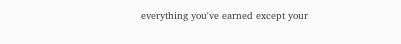everything you've earned except your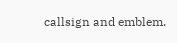callsign and emblem.